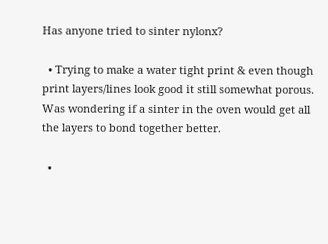Has anyone tried to sinter nylonx?

  • Trying to make a water tight print & even though print layers/lines look good it still somewhat porous. Was wondering if a sinter in the oven would get all the layers to bond together better.

  •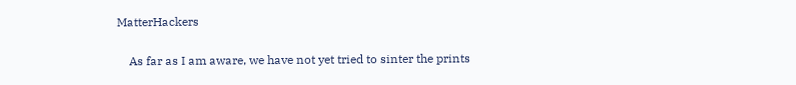MatterHackers


    As far as I am aware, we have not yet tried to sinter the prints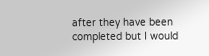after they have been completed but I would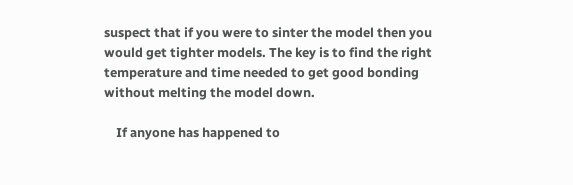suspect that if you were to sinter the model then you would get tighter models. The key is to find the right temperature and time needed to get good bonding without melting the model down.

    If anyone has happened to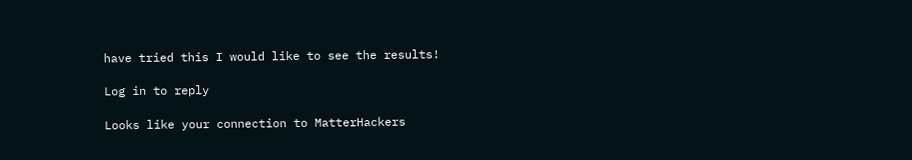have tried this I would like to see the results!

Log in to reply

Looks like your connection to MatterHackers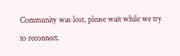Community was lost, please wait while we try to reconnect.